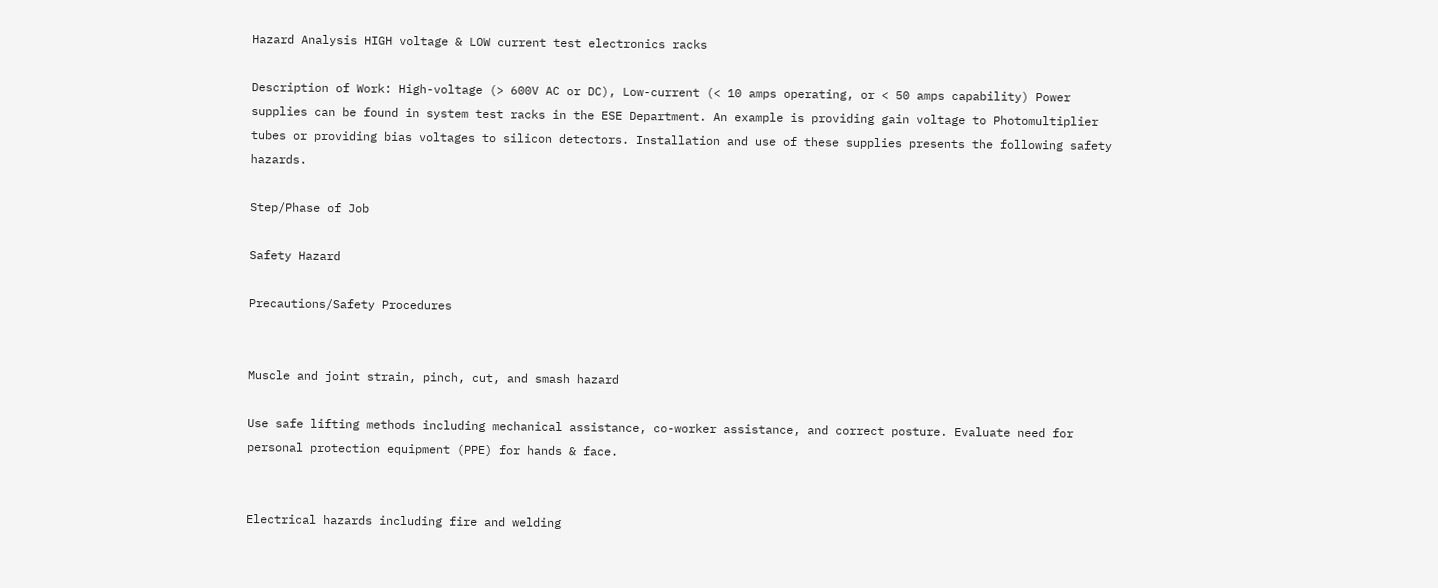Hazard Analysis HIGH voltage & LOW current test electronics racks

Description of Work: High-voltage (> 600V AC or DC), Low-current (< 10 amps operating, or < 50 amps capability) Power supplies can be found in system test racks in the ESE Department. An example is providing gain voltage to Photomultiplier tubes or providing bias voltages to silicon detectors. Installation and use of these supplies presents the following safety hazards.

Step/Phase of Job

Safety Hazard

Precautions/Safety Procedures


Muscle and joint strain, pinch, cut, and smash hazard

Use safe lifting methods including mechanical assistance, co-worker assistance, and correct posture. Evaluate need for personal protection equipment (PPE) for hands & face.


Electrical hazards including fire and welding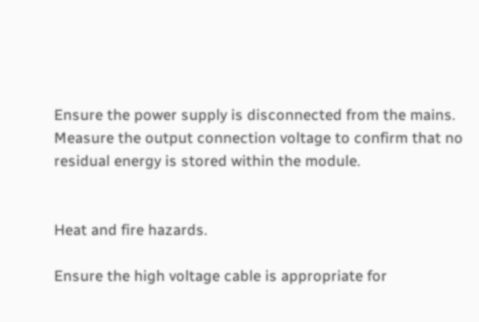Ensure the power supply is disconnected from the mains. Measure the output connection voltage to confirm that no residual energy is stored within the module.


Heat and fire hazards.

Ensure the high voltage cable is appropriate for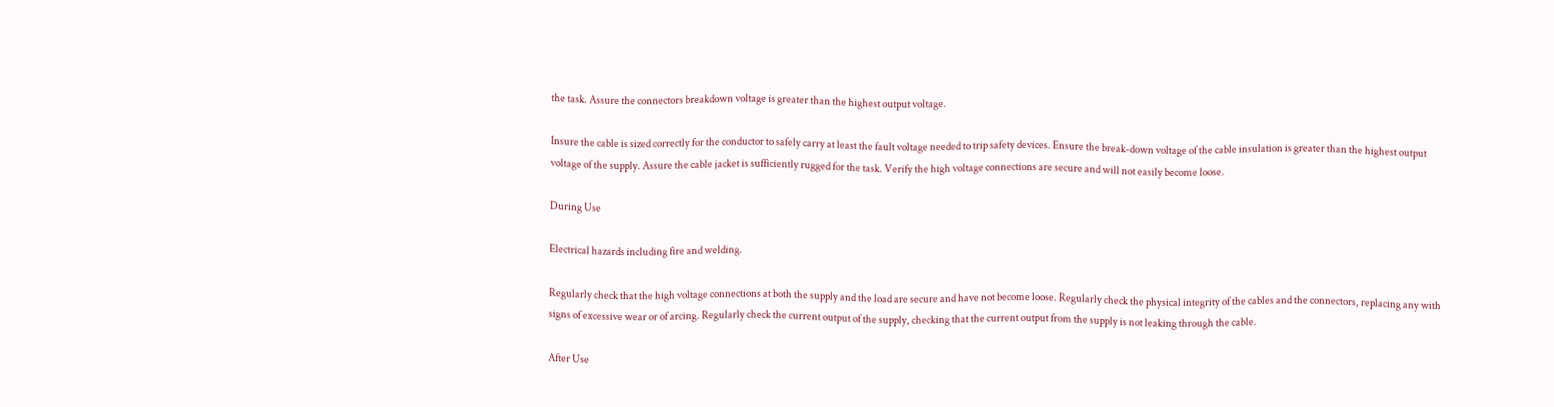the task. Assure the connectors breakdown voltage is greater than the highest output voltage.

Insure the cable is sized correctly for the conductor to safely carry at least the fault voltage needed to trip safety devices. Ensure the break-down voltage of the cable insulation is greater than the highest output voltage of the supply. Assure the cable jacket is sufficiently rugged for the task. Verify the high voltage connections are secure and will not easily become loose.

During Use

Electrical hazards including fire and welding.

Regularly check that the high voltage connections at both the supply and the load are secure and have not become loose. Regularly check the physical integrity of the cables and the connectors, replacing any with signs of excessive wear or of arcing. Regularly check the current output of the supply, checking that the current output from the supply is not leaking through the cable.

After Use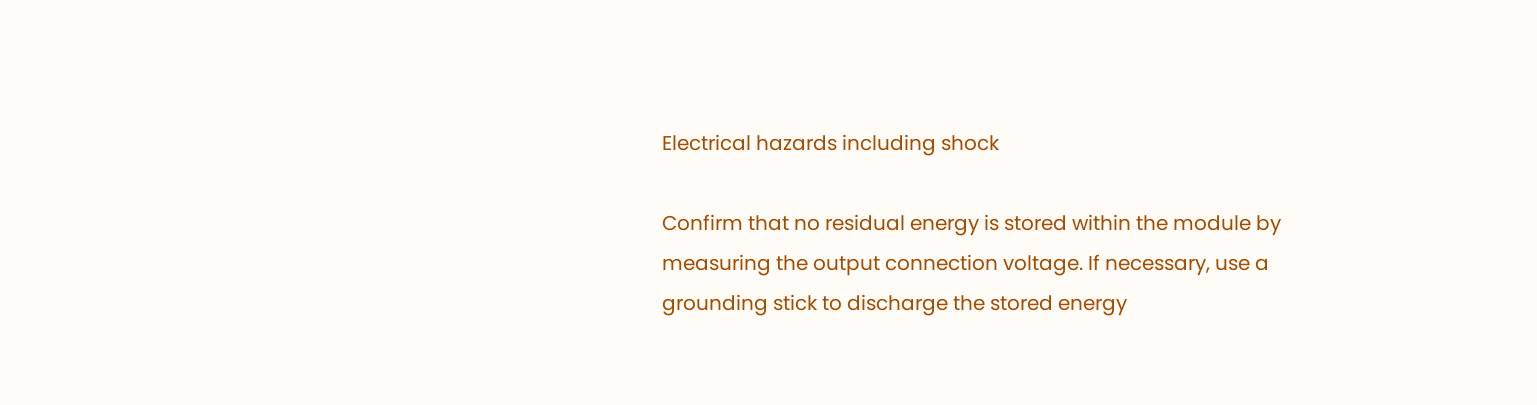Electrical hazards including shock

Confirm that no residual energy is stored within the module by measuring the output connection voltage. If necessary, use a grounding stick to discharge the stored energy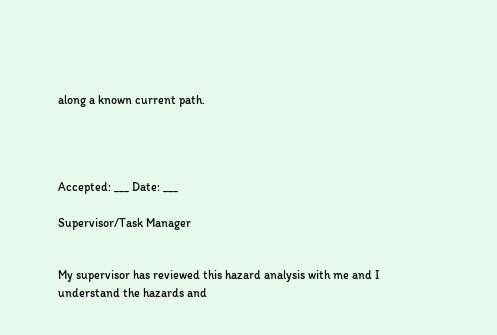along a known current path.




Accepted: ___ Date: ___

Supervisor/Task Manager


My supervisor has reviewed this hazard analysis with me and I understand the hazards and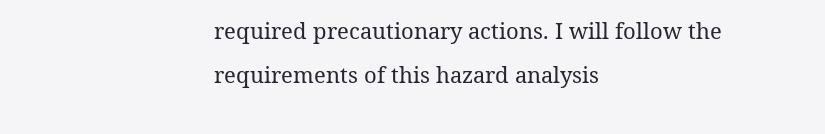required precautionary actions. I will follow the requirements of this hazard analysis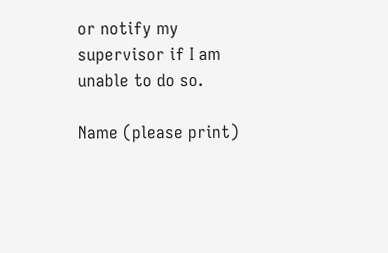or notify my supervisor if I am unable to do so.

Name (please print)